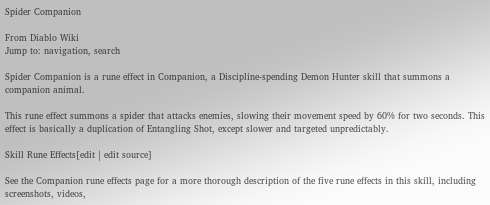Spider Companion

From Diablo Wiki
Jump to: navigation, search

Spider Companion is a rune effect in Companion, a Discipline-spending Demon Hunter skill that summons a companion animal.

This rune effect summons a spider that attacks enemies, slowing their movement speed by 60% for two seconds. This effect is basically a duplication of Entangling Shot, except slower and targeted unpredictably.

Skill Rune Effects[edit | edit source]

See the Companion rune effects page for a more thorough description of the five rune effects in this skill, including screenshots, videos,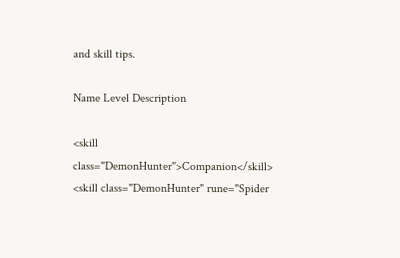and skill tips.

Name Level Description

<skill class="DemonHunter">Companion</skill> <skill class="DemonHunter" rune="Spider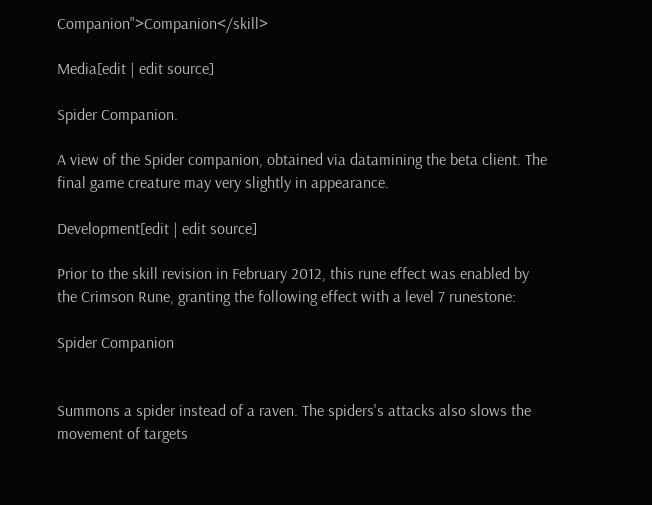Companion">Companion</skill>

Media[edit | edit source]

Spider Companion.

A view of the Spider companion, obtained via datamining the beta client. The final game creature may very slightly in appearance.

Development[edit | edit source]

Prior to the skill revision in February 2012, this rune effect was enabled by the Crimson Rune, granting the following effect with a level 7 runestone:

Spider Companion


Summons a spider instead of a raven. The spiders's attacks also slows the movement of targets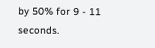by 50% for 9 - 11 seconds.